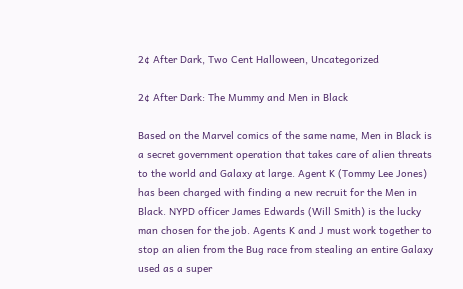2¢ After Dark, Two Cent Halloween, Uncategorized

2¢ After Dark: The Mummy and Men in Black

Based on the Marvel comics of the same name, Men in Black is a secret government operation that takes care of alien threats to the world and Galaxy at large. Agent K (Tommy Lee Jones) has been charged with finding a new recruit for the Men in Black. NYPD officer James Edwards (Will Smith) is the lucky man chosen for the job. Agents K and J must work together to stop an alien from the Bug race from stealing an entire Galaxy used as a super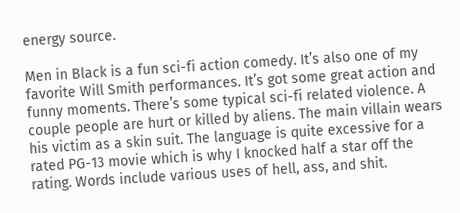energy source.

Men in Black is a fun sci-fi action comedy. It’s also one of my favorite Will Smith performances. It’s got some great action and funny moments. There’s some typical sci-fi related violence. A couple people are hurt or killed by aliens. The main villain wears his victim as a skin suit. The language is quite excessive for a rated PG-13 movie which is why I knocked half a star off the rating. Words include various uses of hell, ass, and shit.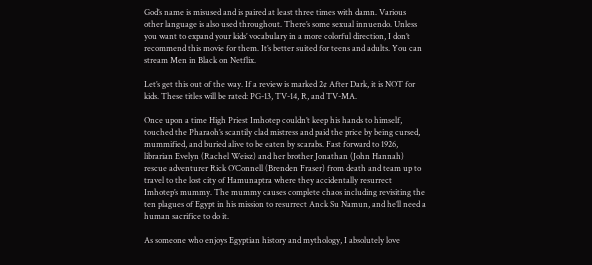God’s name is misused and is paired at least three times with damn. Various other language is also used throughout. There’s some sexual innuendo. Unless you want to expand your kids’ vocabulary in a more colorful direction, I don’t recommend this movie for them. It’s better suited for teens and adults. You can stream Men in Black on Netflix.

Let’s get this out of the way. If a review is marked 2¢ After Dark, it is NOT for kids. These titles will be rated: PG-13, TV-14, R, and TV-MA.

Once upon a time High Priest Imhotep couldn’t keep his hands to himself, touched the Pharaoh’s scantily clad mistress and paid the price by being cursed, mummified, and buried alive to be eaten by scarabs. Fast forward to 1926, librarian Evelyn (Rachel Weisz) and her brother Jonathan (John Hannah) rescue adventurer Rick O’Connell (Brenden Fraser) from death and team up to travel to the lost city of Hamunaptra where they accidentally resurrect Imhotep’s mummy. The mummy causes complete chaos including revisiting the ten plagues of Egypt in his mission to resurrect Anck Su Namun, and he’ll need a human sacrifice to do it.

As someone who enjoys Egyptian history and mythology, I absolutely love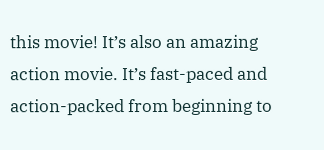this movie! It’s also an amazing action movie. It’s fast-paced and action-packed from beginning to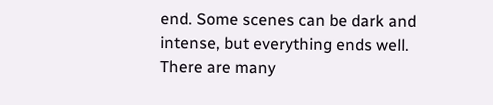end. Some scenes can be dark and intense, but everything ends well. There are many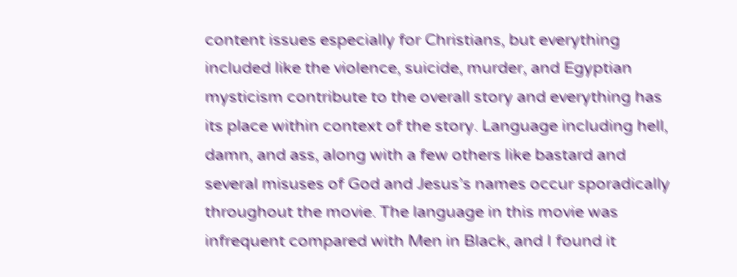content issues especially for Christians, but everything included like the violence, suicide, murder, and Egyptian mysticism contribute to the overall story and everything has its place within context of the story. Language including hell, damn, and ass, along with a few others like bastard and several misuses of God and Jesus’s names occur sporadically throughout the movie. The language in this movie was infrequent compared with Men in Black, and I found it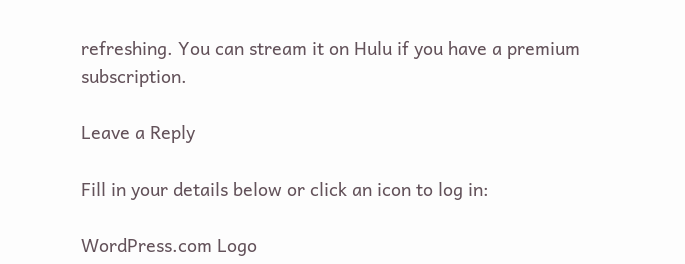refreshing. You can stream it on Hulu if you have a premium subscription.

Leave a Reply

Fill in your details below or click an icon to log in:

WordPress.com Logo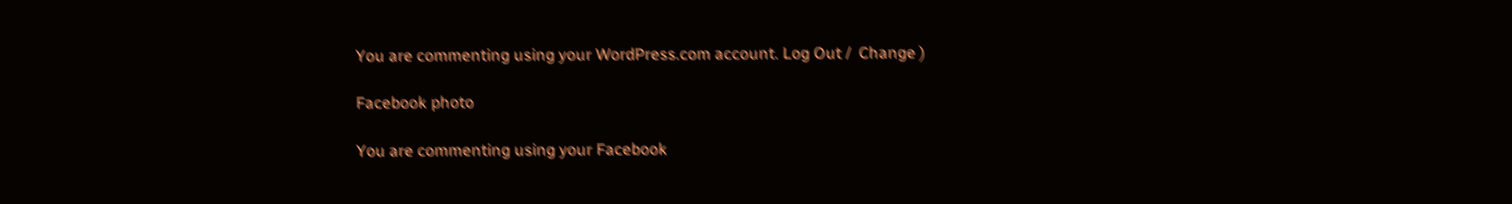You are commenting using your WordPress.com account. Log Out /  Change )

Facebook photo

You are commenting using your Facebook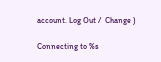account. Log Out /  Change )

Connecting to %s